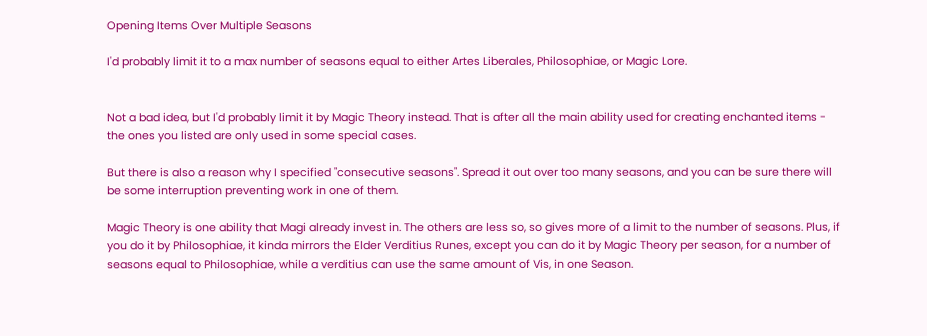Opening Items Over Multiple Seasons

I'd probably limit it to a max number of seasons equal to either Artes Liberales, Philosophiae, or Magic Lore.


Not a bad idea, but I'd probably limit it by Magic Theory instead. That is after all the main ability used for creating enchanted items - the ones you listed are only used in some special cases.

But there is also a reason why I specified "consecutive seasons". Spread it out over too many seasons, and you can be sure there will be some interruption preventing work in one of them.

Magic Theory is one ability that Magi already invest in. The others are less so, so gives more of a limit to the number of seasons. Plus, if you do it by Philosophiae, it kinda mirrors the Elder Verditius Runes, except you can do it by Magic Theory per season, for a number of seasons equal to Philosophiae, while a verditius can use the same amount of Vis, in one Season.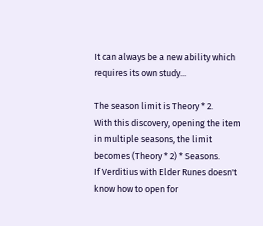It can always be a new ability which requires its own study...

The season limit is Theory * 2.
With this discovery, opening the item in multiple seasons, the limit becomes (Theory * 2) * Seasons.
If Verditius with Elder Runes doesn't know how to open for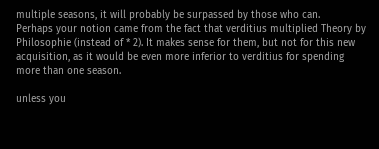multiple seasons, it will probably be surpassed by those who can.
Perhaps your notion came from the fact that verditius multiplied Theory by Philosophie (instead of * 2). It makes sense for them, but not for this new acquisition, as it would be even more inferior to verditius for spending more than one season.

unless you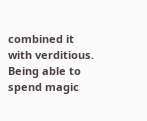combined it with verditious. Being able to spend magic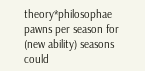theory*philosophae pawns per season for (new ability) seasons could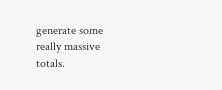generate some really massive totals.